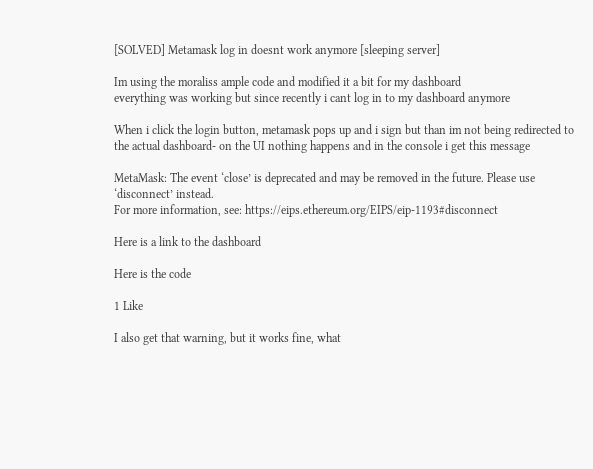[SOLVED] Metamask log in doesnt work anymore [sleeping server]

Im using the moraliss ample code and modified it a bit for my dashboard
everything was working but since recently i cant log in to my dashboard anymore

When i click the login button, metamask pops up and i sign but than im not being redirected to the actual dashboard- on the UI nothing happens and in the console i get this message

MetaMask: The event ‘close’ is deprecated and may be removed in the future. Please use ‘disconnect’ instead.
For more information, see: https://eips.ethereum.org/EIPS/eip-1193#disconnect

Here is a link to the dashboard

Here is the code

1 Like

I also get that warning, but it works fine, what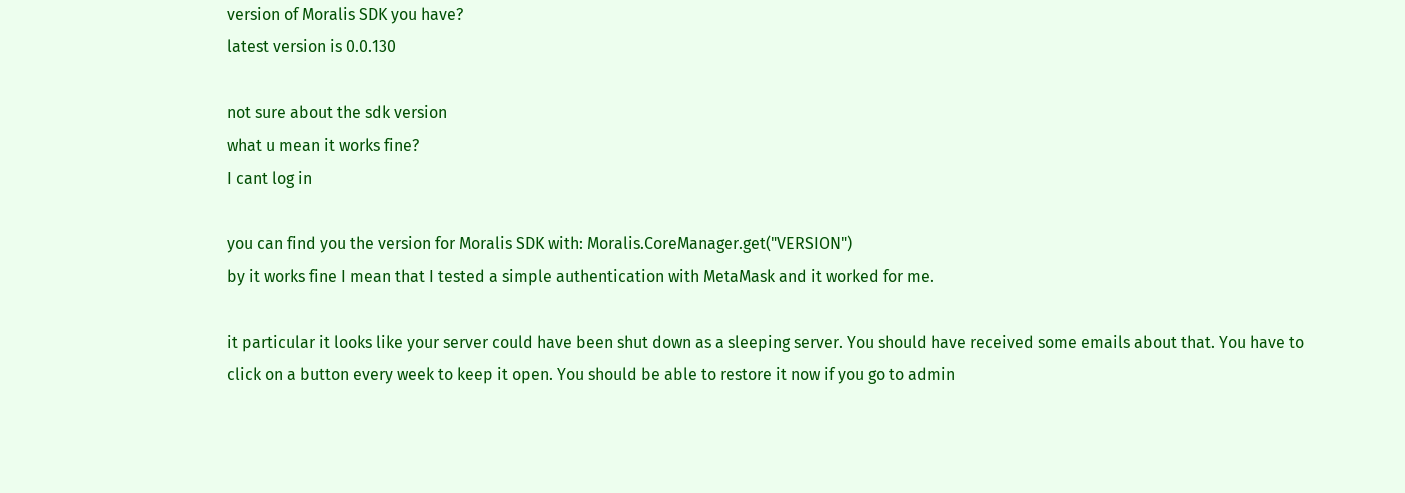version of Moralis SDK you have?
latest version is 0.0.130

not sure about the sdk version
what u mean it works fine?
I cant log in

you can find you the version for Moralis SDK with: Moralis.CoreManager.get("VERSION")
by it works fine I mean that I tested a simple authentication with MetaMask and it worked for me.

it particular it looks like your server could have been shut down as a sleeping server. You should have received some emails about that. You have to click on a button every week to keep it open. You should be able to restore it now if you go to admin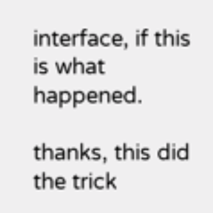interface, if this is what happened.

thanks, this did the trick